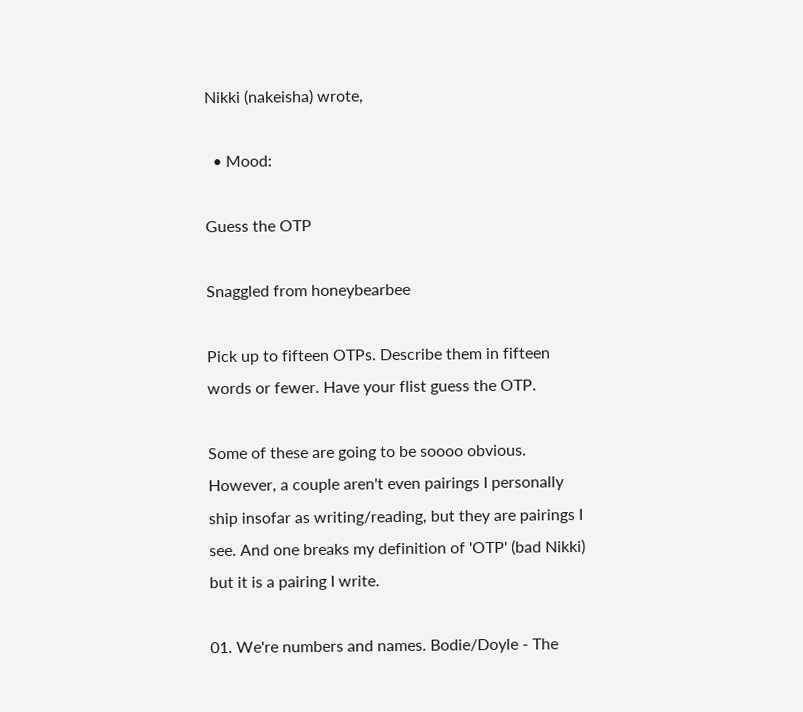Nikki (nakeisha) wrote,

  • Mood:

Guess the OTP

Snaggled from honeybearbee

Pick up to fifteen OTPs. Describe them in fifteen words or fewer. Have your flist guess the OTP.

Some of these are going to be soooo obvious. However, a couple aren't even pairings I personally ship insofar as writing/reading, but they are pairings I see. And one breaks my definition of 'OTP' (bad Nikki) but it is a pairing I write.

01. We're numbers and names. Bodie/Doyle - The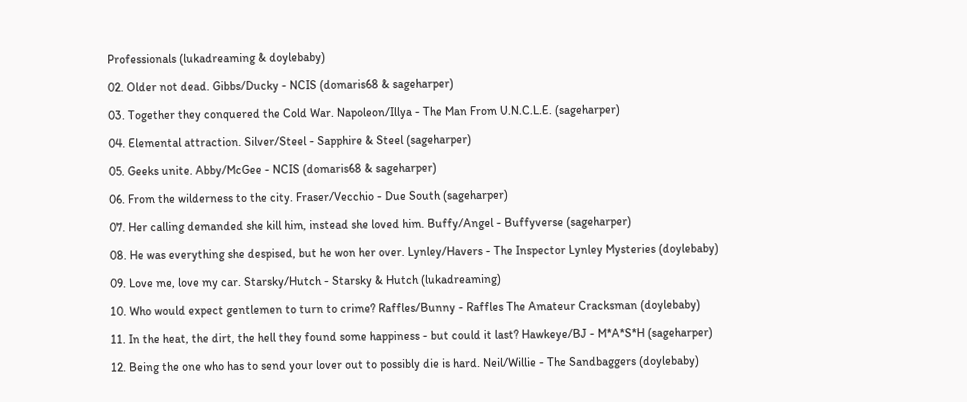Professionals (lukadreaming & doylebaby)

02. Older not dead. Gibbs/Ducky - NCIS (domaris68 & sageharper)

03. Together they conquered the Cold War. Napoleon/Illya - The Man From U.N.C.L.E. (sageharper)

04. Elemental attraction. Silver/Steel - Sapphire & Steel (sageharper)

05. Geeks unite. Abby/McGee - NCIS (domaris68 & sageharper)

06. From the wilderness to the city. Fraser/Vecchio - Due South (sageharper)

07. Her calling demanded she kill him, instead she loved him. Buffy/Angel - Buffyverse (sageharper)

08. He was everything she despised, but he won her over. Lynley/Havers - The Inspector Lynley Mysteries (doylebaby)

09. Love me, love my car. Starsky/Hutch - Starsky & Hutch (lukadreaming)

10. Who would expect gentlemen to turn to crime? Raffles/Bunny - Raffles The Amateur Cracksman (doylebaby)

11. In the heat, the dirt, the hell they found some happiness - but could it last? Hawkeye/BJ - M*A*S*H (sageharper)

12. Being the one who has to send your lover out to possibly die is hard. Neil/Willie - The Sandbaggers (doylebaby)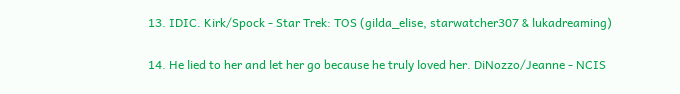13. IDIC. Kirk/Spock - Star Trek: TOS (gilda_elise, starwatcher307 & lukadreaming)

14. He lied to her and let her go because he truly loved her. DiNozzo/Jeanne - NCIS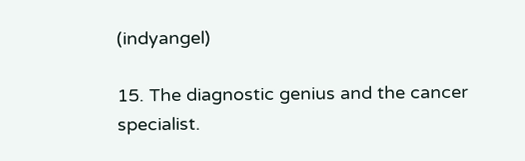(indyangel)

15. The diagnostic genius and the cancer specialist.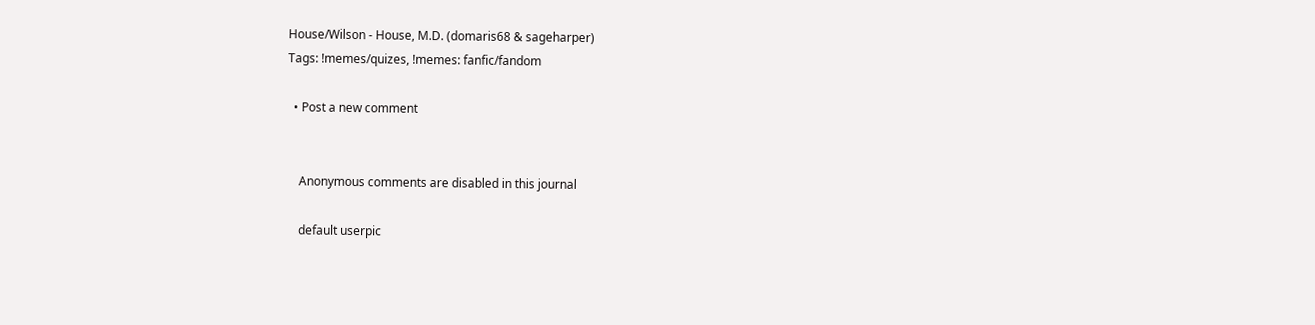House/Wilson - House, M.D. (domaris68 & sageharper)
Tags: !memes/quizes, !memes: fanfic/fandom

  • Post a new comment


    Anonymous comments are disabled in this journal

    default userpic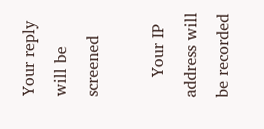Your reply will be screened

    Your IP address will be recorded